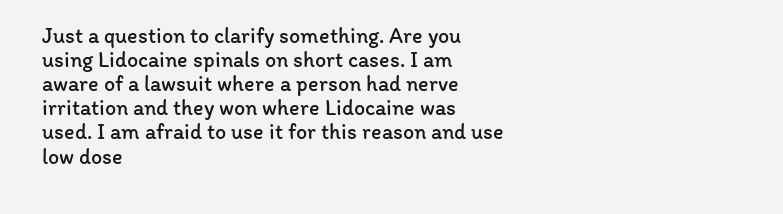Just a question to clarify something. Are you using Lidocaine spinals on short cases. I am aware of a lawsuit where a person had nerve irritation and they won where Lidocaine was used. I am afraid to use it for this reason and use low dose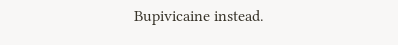Bupivicaine instead.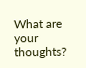What are your thoughts?